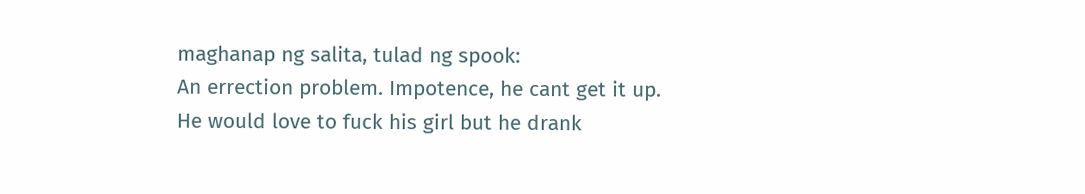maghanap ng salita, tulad ng spook:
An errection problem. Impotence, he cant get it up.
He would love to fuck his girl but he drank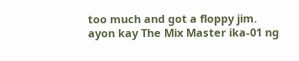too much and got a floppy jim.
ayon kay The Mix Master ika-01 ng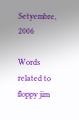Setyembre, 2006

Words related to floppy jim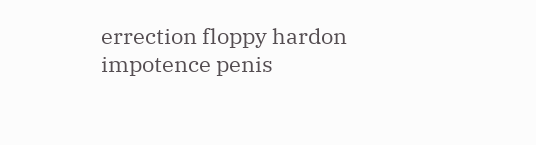errection floppy hardon impotence penis